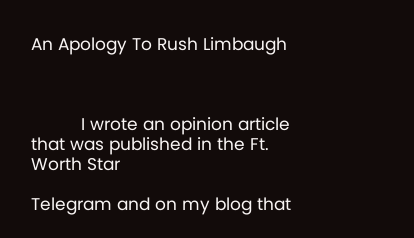An Apology To Rush Limbaugh



          I wrote an opinion article that was published in the Ft. Worth Star

Telegram and on my blog that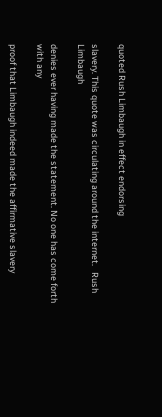quoted Rush Limbaugh in effect endorsing

slavery. This quote was circulating around the internet.   Rush Limbaugh

denies ever having made the statement. No one has come forth with any

proof that Limbaugh indeed made the affirmative slavery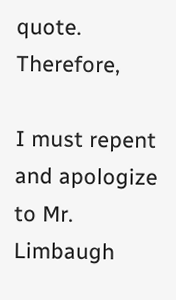quote. Therefore,

I must repent and apologize to Mr. Limbaugh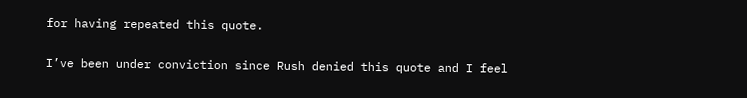for having repeated this quote.

I’ve been under conviction since Rush denied this quote and I feel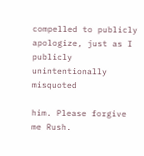compelled to publicly apologize, just as I publicly unintentionally misquoted

him. Please forgive me Rush.